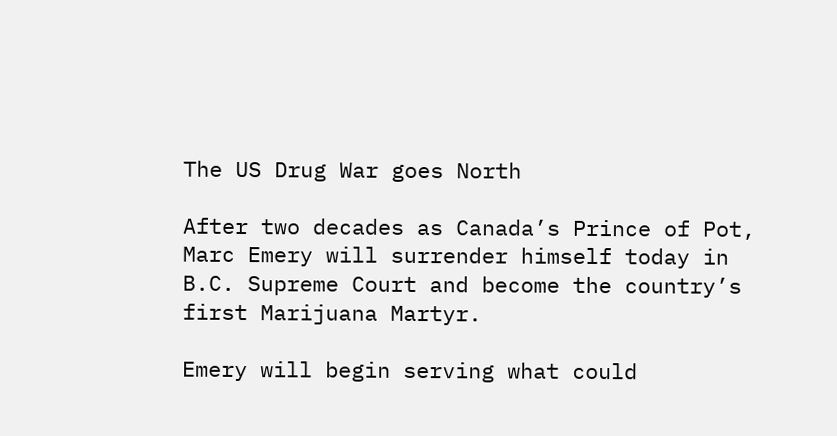The US Drug War goes North

After two decades as Canada’s Prince of Pot, Marc Emery will surrender himself today in B.C. Supreme Court and become the country’s first Marijuana Martyr.

Emery will begin serving what could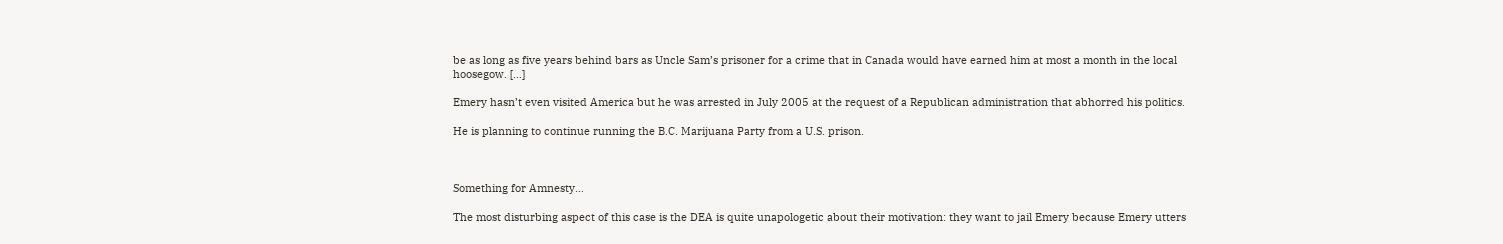be as long as five years behind bars as Uncle Sam’s prisoner for a crime that in Canada would have earned him at most a month in the local hoosegow. […]

Emery hasn’t even visited America but he was arrested in July 2005 at the request of a Republican administration that abhorred his politics.

He is planning to continue running the B.C. Marijuana Party from a U.S. prison.



Something for Amnesty…

The most disturbing aspect of this case is the DEA is quite unapologetic about their motivation: they want to jail Emery because Emery utters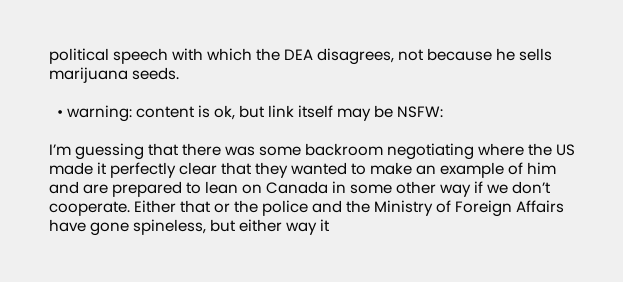political speech with which the DEA disagrees, not because he sells marijuana seeds.

  • warning: content is ok, but link itself may be NSFW:

I’m guessing that there was some backroom negotiating where the US made it perfectly clear that they wanted to make an example of him and are prepared to lean on Canada in some other way if we don’t cooperate. Either that or the police and the Ministry of Foreign Affairs have gone spineless, but either way it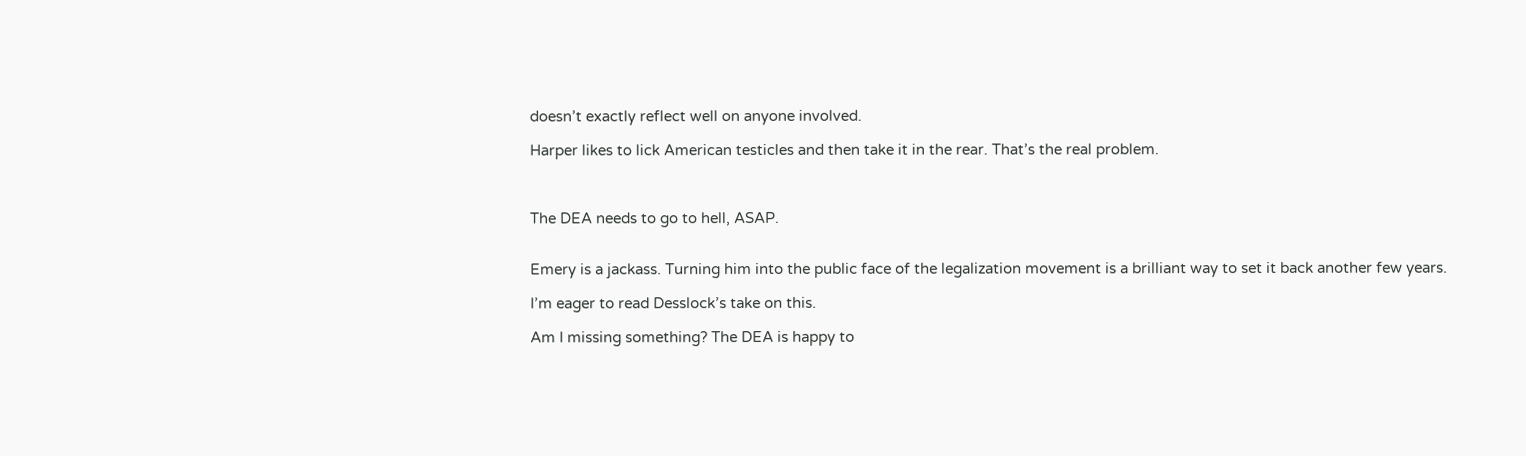doesn’t exactly reflect well on anyone involved.

Harper likes to lick American testicles and then take it in the rear. That’s the real problem.



The DEA needs to go to hell, ASAP.


Emery is a jackass. Turning him into the public face of the legalization movement is a brilliant way to set it back another few years.

I’m eager to read Desslock’s take on this.

Am I missing something? The DEA is happy to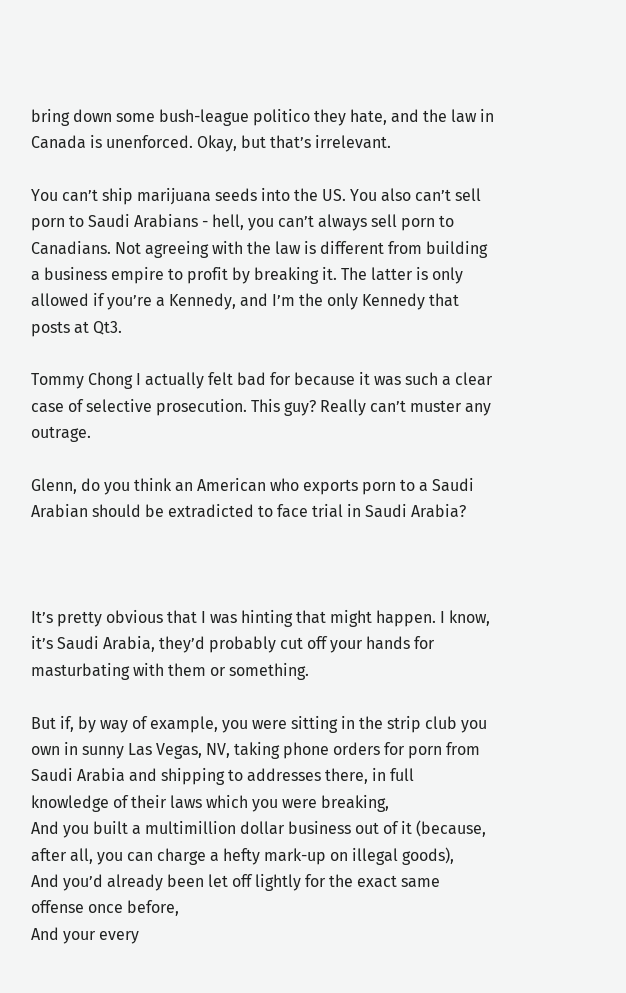bring down some bush-league politico they hate, and the law in Canada is unenforced. Okay, but that’s irrelevant.

You can’t ship marijuana seeds into the US. You also can’t sell porn to Saudi Arabians - hell, you can’t always sell porn to Canadians. Not agreeing with the law is different from building a business empire to profit by breaking it. The latter is only allowed if you’re a Kennedy, and I’m the only Kennedy that posts at Qt3.

Tommy Chong I actually felt bad for because it was such a clear case of selective prosecution. This guy? Really can’t muster any outrage.

Glenn, do you think an American who exports porn to a Saudi Arabian should be extradicted to face trial in Saudi Arabia?



It’s pretty obvious that I was hinting that might happen. I know, it’s Saudi Arabia, they’d probably cut off your hands for masturbating with them or something.

But if, by way of example, you were sitting in the strip club you own in sunny Las Vegas, NV, taking phone orders for porn from Saudi Arabia and shipping to addresses there, in full knowledge of their laws which you were breaking,
And you built a multimillion dollar business out of it (because, after all, you can charge a hefty mark-up on illegal goods),
And you’d already been let off lightly for the exact same offense once before,
And your every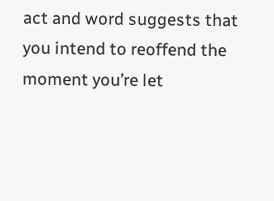act and word suggests that you intend to reoffend the moment you’re let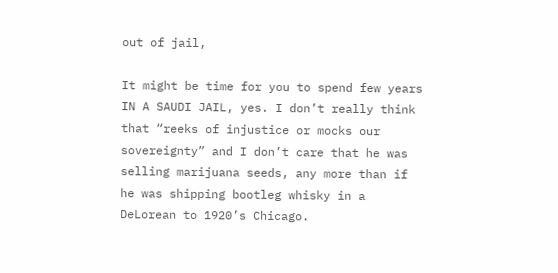out of jail,

It might be time for you to spend few years IN A SAUDI JAIL, yes. I don’t really think that “reeks of injustice or mocks our sovereignty” and I don’t care that he was selling marijuana seeds, any more than if he was shipping bootleg whisky in a DeLorean to 1920’s Chicago.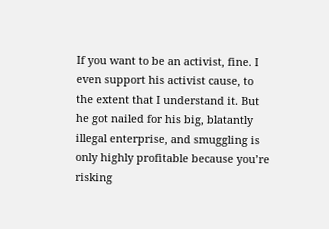If you want to be an activist, fine. I even support his activist cause, to the extent that I understand it. But he got nailed for his big, blatantly illegal enterprise, and smuggling is only highly profitable because you’re risking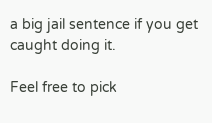a big jail sentence if you get caught doing it.

Feel free to pick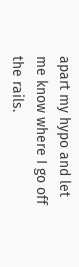apart my hypo and let me know where I go off the rails.